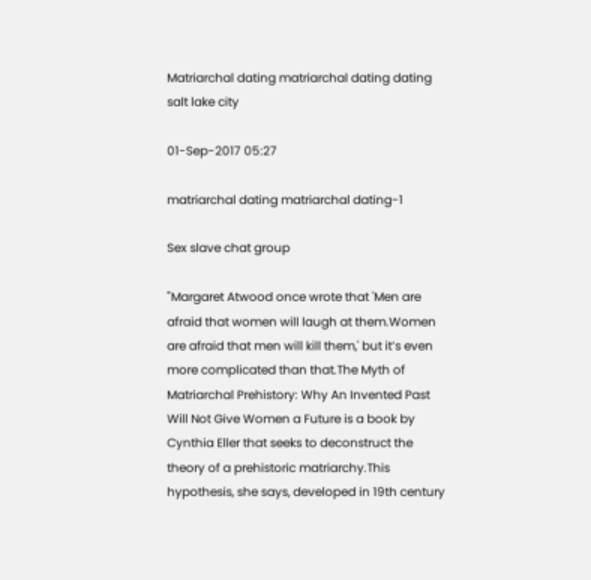Matriarchal dating matriarchal dating dating salt lake city

01-Sep-2017 05:27

matriarchal dating matriarchal dating-1

Sex slave chat group

"Margaret Atwood once wrote that 'Men are afraid that women will laugh at them.Women are afraid that men will kill them,' but it’s even more complicated than that.The Myth of Matriarchal Prehistory: Why An Invented Past Will Not Give Women a Future is a book by Cynthia Eller that seeks to deconstruct the theory of a prehistoric matriarchy.This hypothesis, she says, developed in 19th century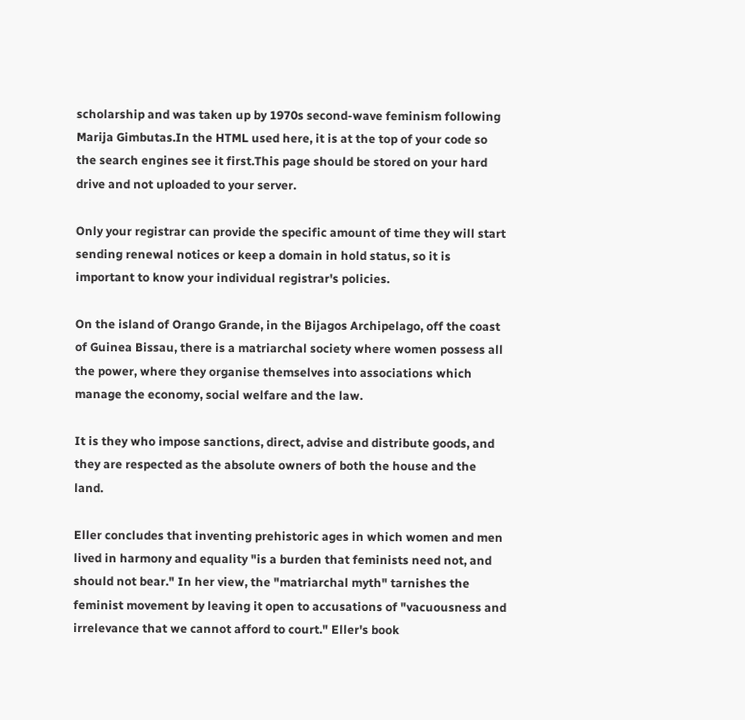scholarship and was taken up by 1970s second-wave feminism following Marija Gimbutas.In the HTML used here, it is at the top of your code so the search engines see it first.This page should be stored on your hard drive and not uploaded to your server.

Only your registrar can provide the specific amount of time they will start sending renewal notices or keep a domain in hold status, so it is important to know your individual registrar's policies.

On the island of Orango Grande, in the Bijagos Archipelago, off the coast of Guinea Bissau, there is a matriarchal society where women possess all the power, where they organise themselves into associations which manage the economy, social welfare and the law.

It is they who impose sanctions, direct, advise and distribute goods, and they are respected as the absolute owners of both the house and the land.

Eller concludes that inventing prehistoric ages in which women and men lived in harmony and equality "is a burden that feminists need not, and should not bear." In her view, the "matriarchal myth" tarnishes the feminist movement by leaving it open to accusations of "vacuousness and irrelevance that we cannot afford to court." Eller's book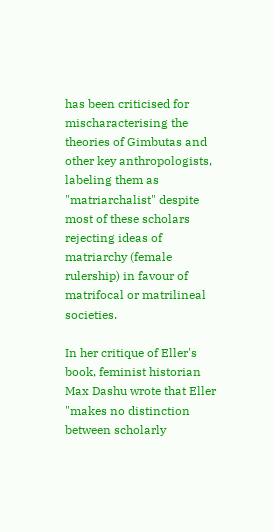has been criticised for mischaracterising the theories of Gimbutas and other key anthropologists, labeling them as "matriarchalist" despite most of these scholars rejecting ideas of matriarchy (female rulership) in favour of matrifocal or matrilineal societies.

In her critique of Eller's book, feminist historian Max Dashu wrote that Eller "makes no distinction between scholarly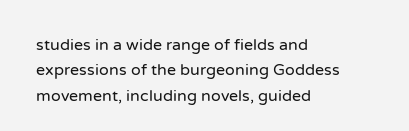studies in a wide range of fields and expressions of the burgeoning Goddess movement, including novels, guided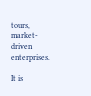tours, market-driven enterprises.

It is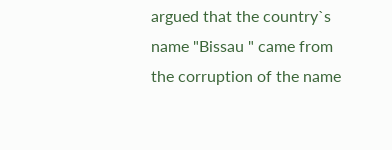argued that the country`s name "Bissau " came from the corruption of the name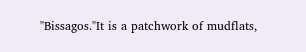"Bissagos."It is a patchwork of mudflats,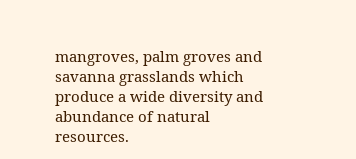mangroves, palm groves and savanna grasslands which produce a wide diversity and abundance of natural resources.